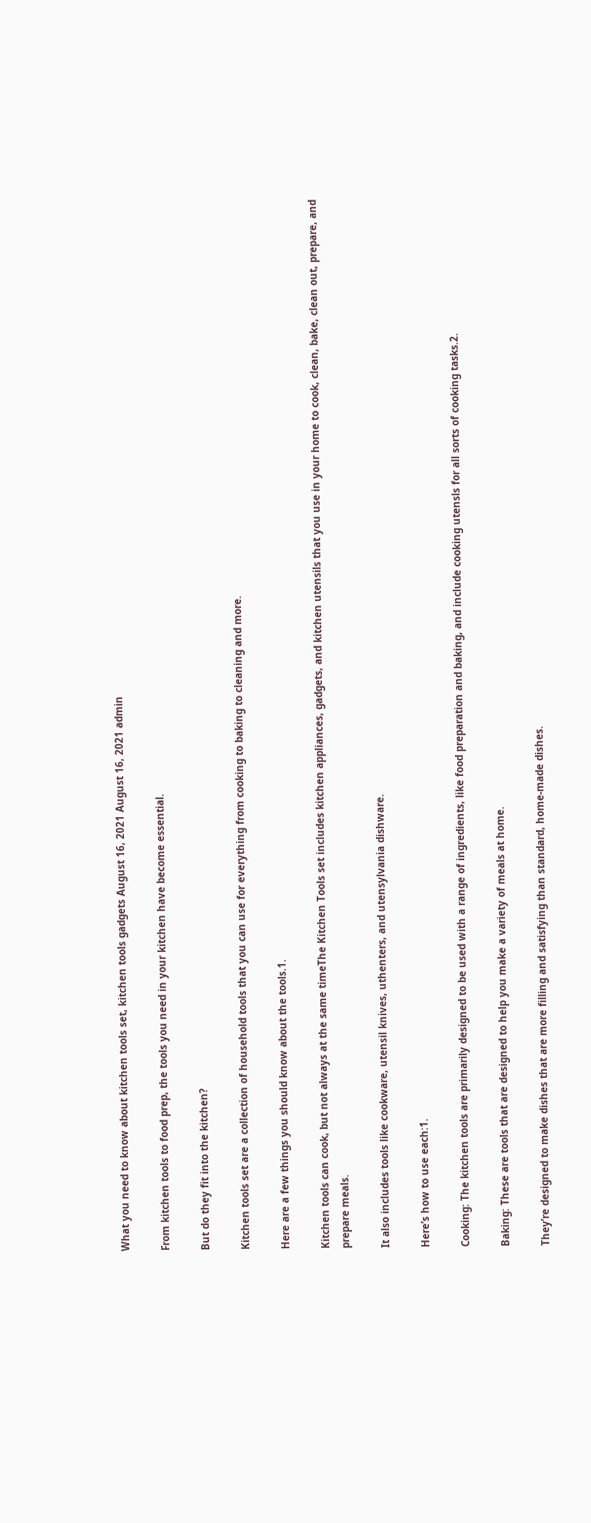What you need to know about kitchen tools set, kitchen tools gadgets August 16, 2021 August 16, 2021 admin

From kitchen tools to food prep, the tools you need in your kitchen have become essential.

But do they fit into the kitchen?

Kitchen tools set are a collection of household tools that you can use for everything from cooking to baking to cleaning and more.

Here are a few things you should know about the tools.1.

Kitchen tools can cook, but not always at the same timeThe Kitchen Tools set includes kitchen appliances, gadgets, and kitchen utensils that you use in your home to cook, clean, bake, clean out, prepare, and prepare meals.

It also includes tools like cookware, utensil knives, uthenters, and utensylvania dishware.

Here’s how to use each:1.

Cooking: The kitchen tools are primarily designed to be used with a range of ingredients, like food preparation and baking, and include cooking utensls for all sorts of cooking tasks.2.

Baking: These are tools that are designed to help you make a variety of meals at home.

They’re designed to make dishes that are more filling and satisfying than standard, home-made dishes.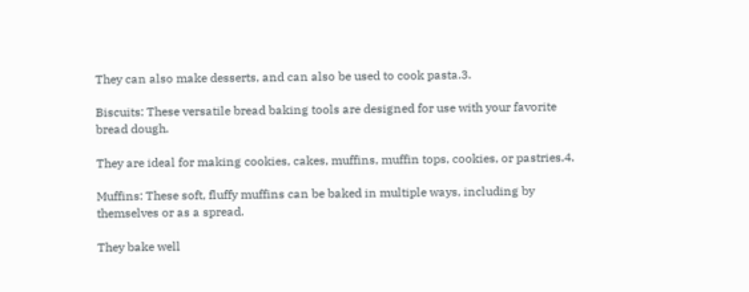They can also make desserts, and can also be used to cook pasta.3.

Biscuits: These versatile bread baking tools are designed for use with your favorite bread dough.

They are ideal for making cookies, cakes, muffins, muffin tops, cookies, or pastries.4.

Muffins: These soft, fluffy muffins can be baked in multiple ways, including by themselves or as a spread.

They bake well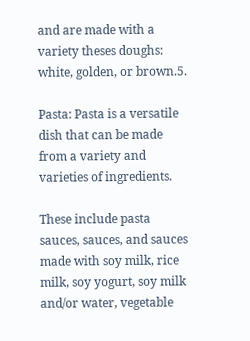and are made with a variety theses doughs: white, golden, or brown.5.

Pasta: Pasta is a versatile dish that can be made from a variety and varieties of ingredients.

These include pasta sauces, sauces, and sauces made with soy milk, rice milk, soy yogurt, soy milk and/or water, vegetable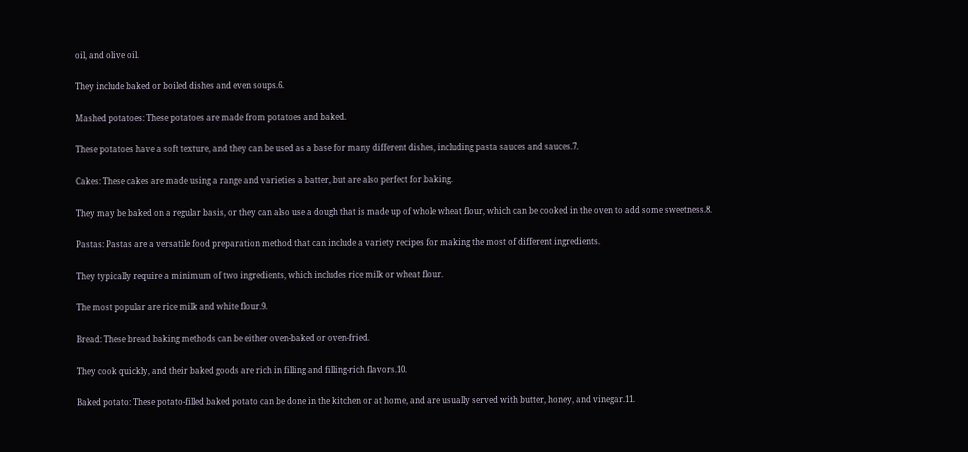oil, and olive oil.

They include baked or boiled dishes and even soups.6.

Mashed potatoes: These potatoes are made from potatoes and baked.

These potatoes have a soft texture, and they can be used as a base for many different dishes, including pasta sauces and sauces.7.

Cakes: These cakes are made using a range and varieties a batter, but are also perfect for baking.

They may be baked on a regular basis, or they can also use a dough that is made up of whole wheat flour, which can be cooked in the oven to add some sweetness.8.

Pastas: Pastas are a versatile food preparation method that can include a variety recipes for making the most of different ingredients.

They typically require a minimum of two ingredients, which includes rice milk or wheat flour.

The most popular are rice milk and white flour.9.

Bread: These bread baking methods can be either oven-baked or oven-fried.

They cook quickly, and their baked goods are rich in filling and filling-rich flavors.10.

Baked potato: These potato-filled baked potato can be done in the kitchen or at home, and are usually served with butter, honey, and vinegar.11.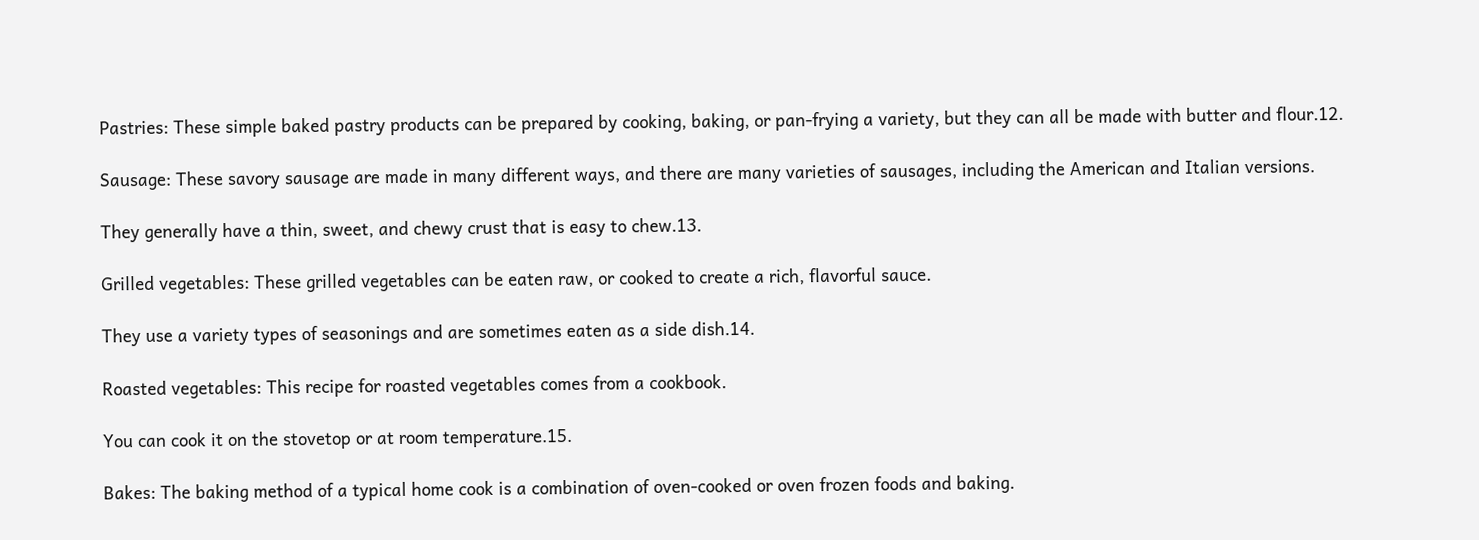Pastries: These simple baked pastry products can be prepared by cooking, baking, or pan-frying a variety, but they can all be made with butter and flour.12.

Sausage: These savory sausage are made in many different ways, and there are many varieties of sausages, including the American and Italian versions.

They generally have a thin, sweet, and chewy crust that is easy to chew.13.

Grilled vegetables: These grilled vegetables can be eaten raw, or cooked to create a rich, flavorful sauce.

They use a variety types of seasonings and are sometimes eaten as a side dish.14.

Roasted vegetables: This recipe for roasted vegetables comes from a cookbook.

You can cook it on the stovetop or at room temperature.15.

Bakes: The baking method of a typical home cook is a combination of oven-cooked or oven frozen foods and baking.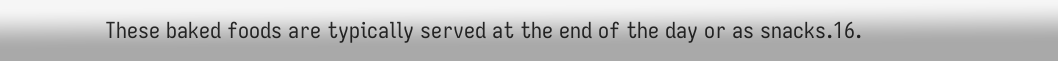These baked foods are typically served at the end of the day or as snacks.16.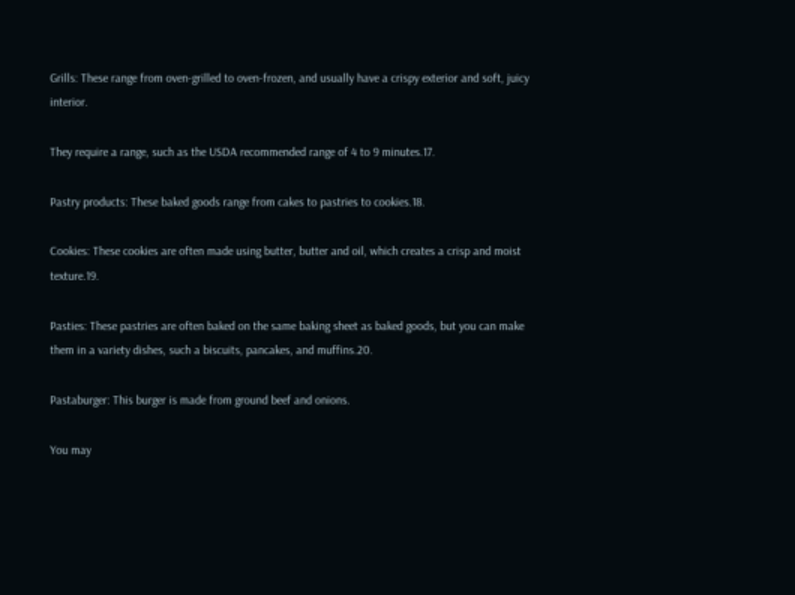Grills: These range from oven-grilled to oven-frozen, and usually have a crispy exterior and soft, juicy interior.

They require a range, such as the USDA recommended range of 4 to 9 minutes.17.

Pastry products: These baked goods range from cakes to pastries to cookies.18.

Cookies: These cookies are often made using butter, butter and oil, which creates a crisp and moist texture.19.

Pasties: These pastries are often baked on the same baking sheet as baked goods, but you can make them in a variety dishes, such a biscuits, pancakes, and muffins.20.

Pastaburger: This burger is made from ground beef and onions.

You may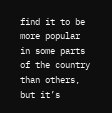find it to be more popular in some parts of the country than others, but it’s